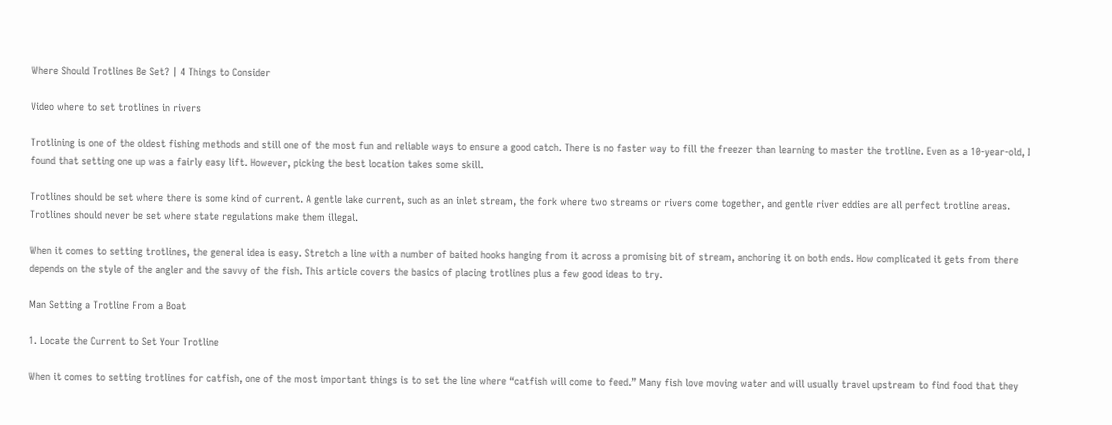Where Should Trotlines Be Set? | 4 Things to Consider

Video where to set trotlines in rivers

Trotlining is one of the oldest fishing methods and still one of the most fun and reliable ways to ensure a good catch. There is no faster way to fill the freezer than learning to master the trotline. Even as a 10-year-old, I found that setting one up was a fairly easy lift. However, picking the best location takes some skill.

Trotlines should be set where there is some kind of current. A gentle lake current, such as an inlet stream, the fork where two streams or rivers come together, and gentle river eddies are all perfect trotline areas. Trotlines should never be set where state regulations make them illegal.

When it comes to setting trotlines, the general idea is easy. Stretch a line with a number of baited hooks hanging from it across a promising bit of stream, anchoring it on both ends. How complicated it gets from there depends on the style of the angler and the savvy of the fish. This article covers the basics of placing trotlines plus a few good ideas to try.

Man Setting a Trotline From a Boat

1. Locate the Current to Set Your Trotline

When it comes to setting trotlines for catfish, one of the most important things is to set the line where “catfish will come to feed.” Many fish love moving water and will usually travel upstream to find food that they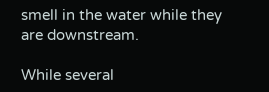smell in the water while they are downstream.

While several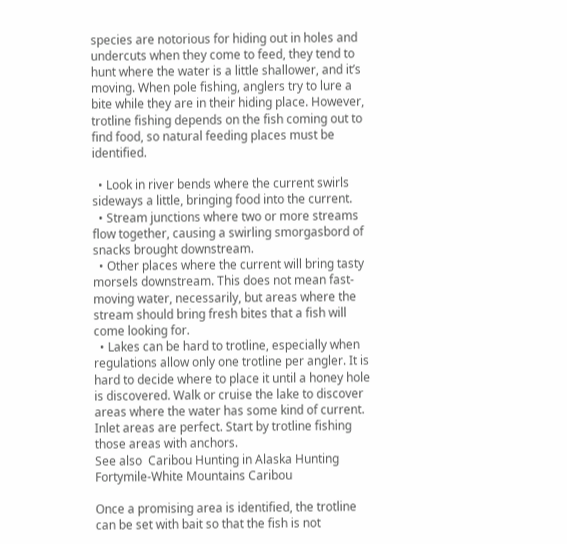species are notorious for hiding out in holes and undercuts when they come to feed, they tend to hunt where the water is a little shallower, and it’s moving. When pole fishing, anglers try to lure a bite while they are in their hiding place. However, trotline fishing depends on the fish coming out to find food, so natural feeding places must be identified.

  • Look in river bends where the current swirls sideways a little, bringing food into the current.
  • Stream junctions where two or more streams flow together, causing a swirling smorgasbord of snacks brought downstream.
  • Other places where the current will bring tasty morsels downstream. This does not mean fast-moving water, necessarily, but areas where the stream should bring fresh bites that a fish will come looking for.
  • Lakes can be hard to trotline, especially when regulations allow only one trotline per angler. It is hard to decide where to place it until a honey hole is discovered. Walk or cruise the lake to discover areas where the water has some kind of current. Inlet areas are perfect. Start by trotline fishing those areas with anchors.
See also  Caribou Hunting in Alaska Hunting Fortymile-White Mountains Caribou

Once a promising area is identified, the trotline can be set with bait so that the fish is not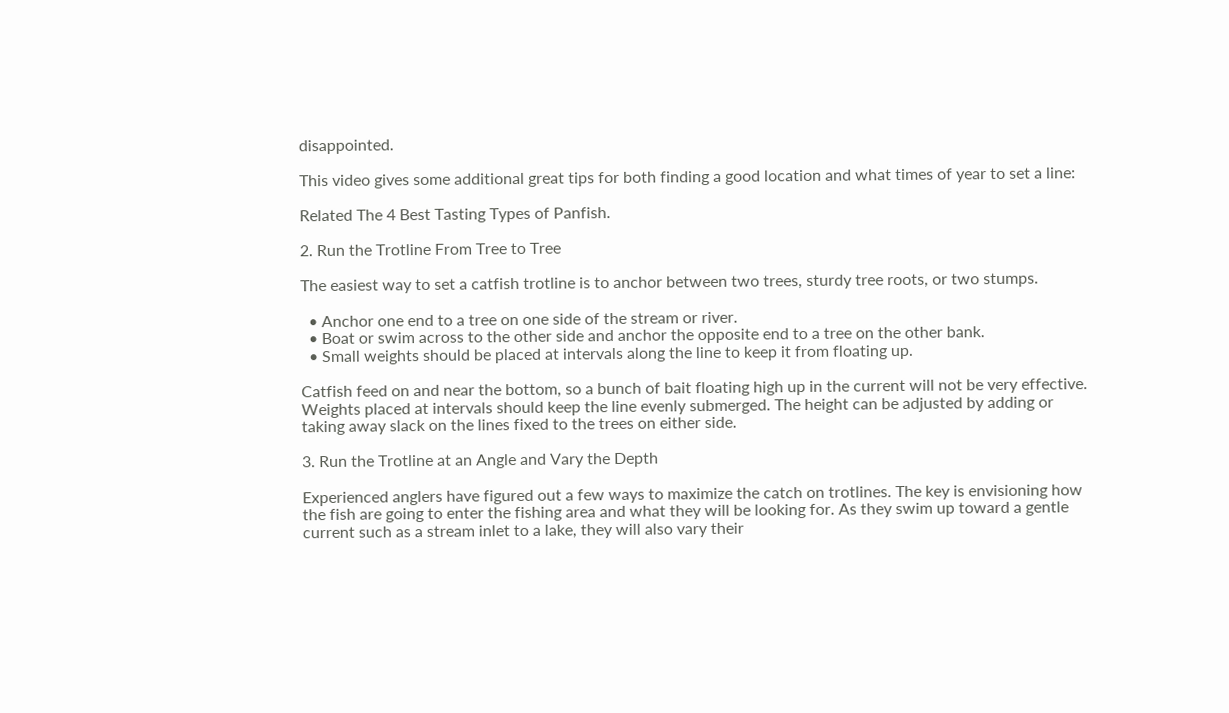disappointed.

This video gives some additional great tips for both finding a good location and what times of year to set a line:

Related The 4 Best Tasting Types of Panfish.

2. Run the Trotline From Tree to Tree

The easiest way to set a catfish trotline is to anchor between two trees, sturdy tree roots, or two stumps.

  • Anchor one end to a tree on one side of the stream or river.
  • Boat or swim across to the other side and anchor the opposite end to a tree on the other bank.
  • Small weights should be placed at intervals along the line to keep it from floating up.

Catfish feed on and near the bottom, so a bunch of bait floating high up in the current will not be very effective. Weights placed at intervals should keep the line evenly submerged. The height can be adjusted by adding or taking away slack on the lines fixed to the trees on either side.

3. Run the Trotline at an Angle and Vary the Depth

Experienced anglers have figured out a few ways to maximize the catch on trotlines. The key is envisioning how the fish are going to enter the fishing area and what they will be looking for. As they swim up toward a gentle current such as a stream inlet to a lake, they will also vary their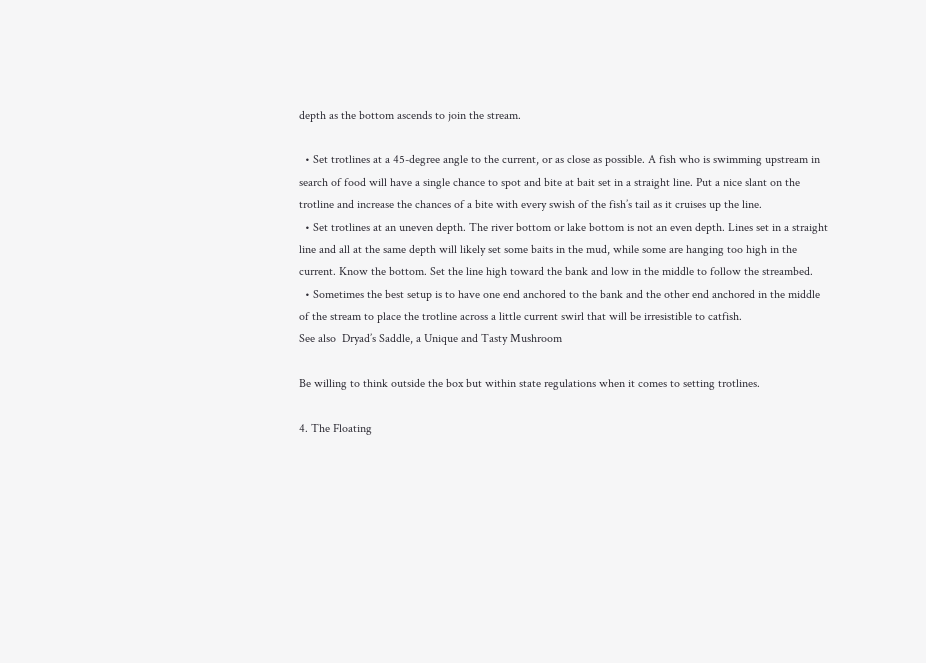depth as the bottom ascends to join the stream.

  • Set trotlines at a 45-degree angle to the current, or as close as possible. A fish who is swimming upstream in search of food will have a single chance to spot and bite at bait set in a straight line. Put a nice slant on the trotline and increase the chances of a bite with every swish of the fish’s tail as it cruises up the line.
  • Set trotlines at an uneven depth. The river bottom or lake bottom is not an even depth. Lines set in a straight line and all at the same depth will likely set some baits in the mud, while some are hanging too high in the current. Know the bottom. Set the line high toward the bank and low in the middle to follow the streambed.
  • Sometimes the best setup is to have one end anchored to the bank and the other end anchored in the middle of the stream to place the trotline across a little current swirl that will be irresistible to catfish.
See also  Dryad’s Saddle, a Unique and Tasty Mushroom

Be willing to think outside the box but within state regulations when it comes to setting trotlines.

4. The Floating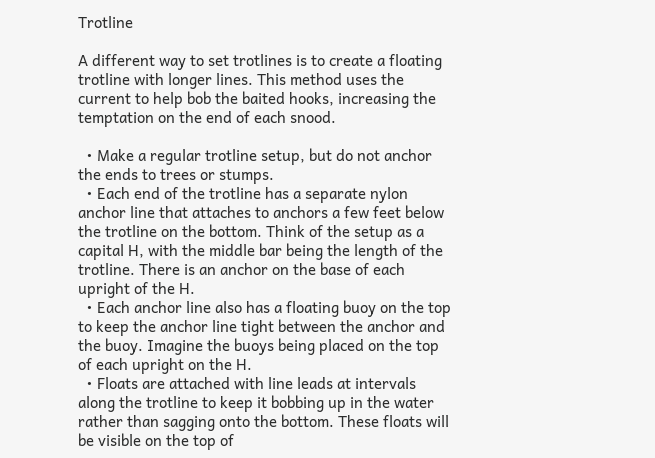Trotline

A different way to set trotlines is to create a floating trotline with longer lines. This method uses the current to help bob the baited hooks, increasing the temptation on the end of each snood.

  • Make a regular trotline setup, but do not anchor the ends to trees or stumps.
  • Each end of the trotline has a separate nylon anchor line that attaches to anchors a few feet below the trotline on the bottom. Think of the setup as a capital H, with the middle bar being the length of the trotline. There is an anchor on the base of each upright of the H.
  • Each anchor line also has a floating buoy on the top to keep the anchor line tight between the anchor and the buoy. Imagine the buoys being placed on the top of each upright on the H.
  • Floats are attached with line leads at intervals along the trotline to keep it bobbing up in the water rather than sagging onto the bottom. These floats will be visible on the top of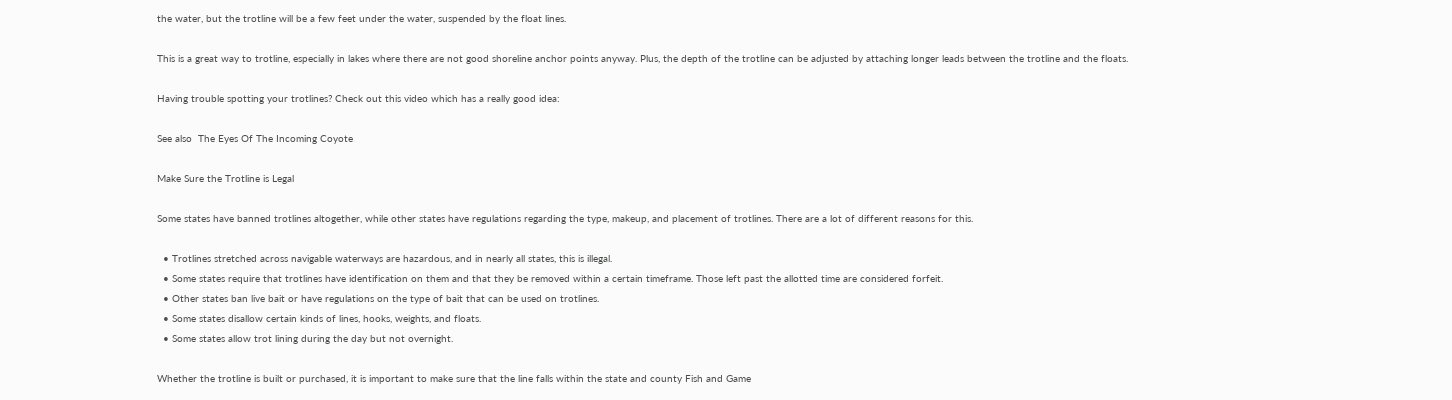the water, but the trotline will be a few feet under the water, suspended by the float lines.

This is a great way to trotline, especially in lakes where there are not good shoreline anchor points anyway. Plus, the depth of the trotline can be adjusted by attaching longer leads between the trotline and the floats.

Having trouble spotting your trotlines? Check out this video which has a really good idea:

See also  The Eyes Of The Incoming Coyote

Make Sure the Trotline is Legal

Some states have banned trotlines altogether, while other states have regulations regarding the type, makeup, and placement of trotlines. There are a lot of different reasons for this.

  • Trotlines stretched across navigable waterways are hazardous, and in nearly all states, this is illegal.
  • Some states require that trotlines have identification on them and that they be removed within a certain timeframe. Those left past the allotted time are considered forfeit.
  • Other states ban live bait or have regulations on the type of bait that can be used on trotlines.
  • Some states disallow certain kinds of lines, hooks, weights, and floats.
  • Some states allow trot lining during the day but not overnight.

Whether the trotline is built or purchased, it is important to make sure that the line falls within the state and county Fish and Game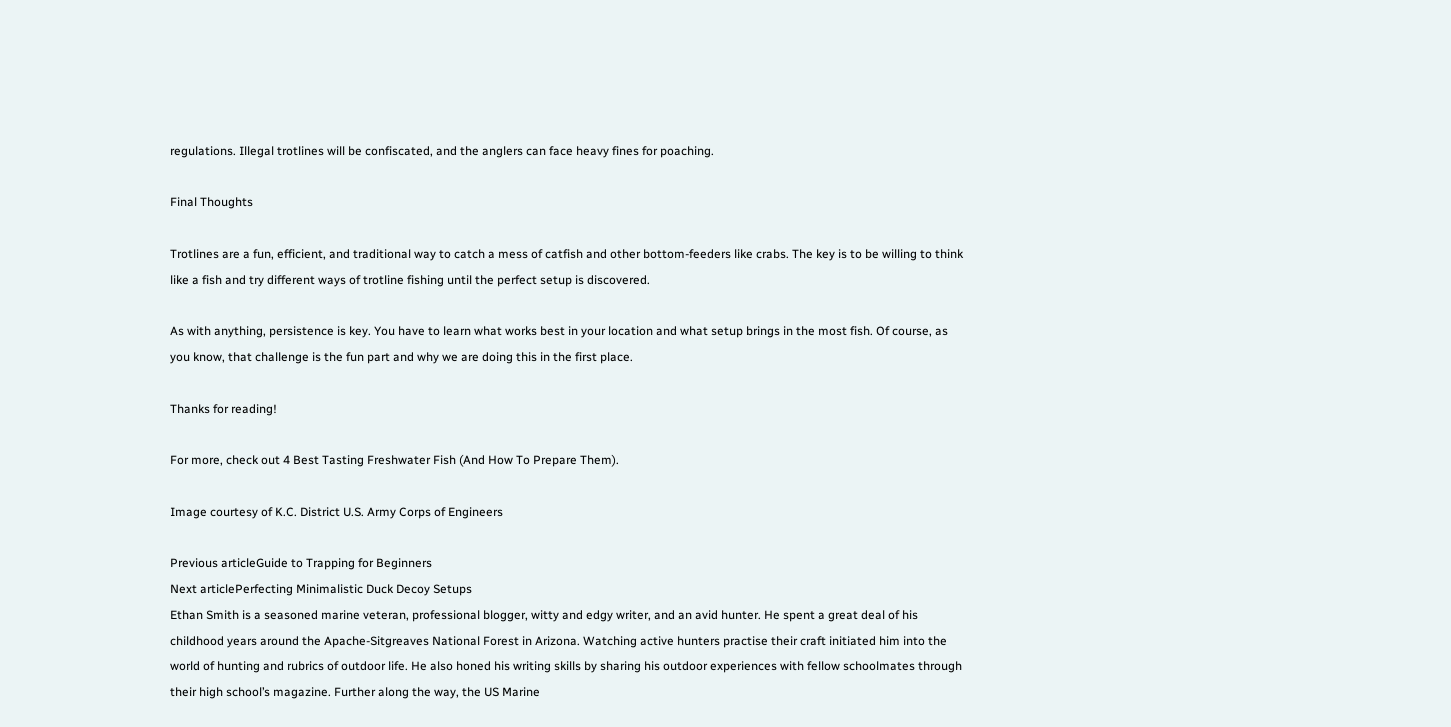regulations. Illegal trotlines will be confiscated, and the anglers can face heavy fines for poaching.

Final Thoughts

Trotlines are a fun, efficient, and traditional way to catch a mess of catfish and other bottom-feeders like crabs. The key is to be willing to think like a fish and try different ways of trotline fishing until the perfect setup is discovered.

As with anything, persistence is key. You have to learn what works best in your location and what setup brings in the most fish. Of course, as you know, that challenge is the fun part and why we are doing this in the first place.

Thanks for reading!

For more, check out 4 Best Tasting Freshwater Fish (And How To Prepare Them).

Image courtesy of K.C. District U.S. Army Corps of Engineers

Previous articleGuide to Trapping for Beginners
Next articlePerfecting Minimalistic Duck Decoy Setups
Ethan Smith is a seasoned marine veteran, professional blogger, witty and edgy writer, and an avid hunter. He spent a great deal of his childhood years around the Apache-Sitgreaves National Forest in Arizona. Watching active hunters practise their craft initiated him into the world of hunting and rubrics of outdoor life. He also honed his writing skills by sharing his outdoor experiences with fellow schoolmates through their high school’s magazine. Further along the way, the US Marine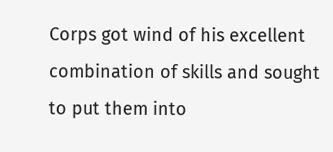Corps got wind of his excellent combination of skills and sought to put them into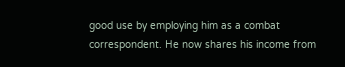good use by employing him as a combat correspondent. He now shares his income from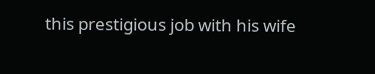this prestigious job with his wife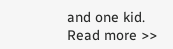and one kid. Read more >>